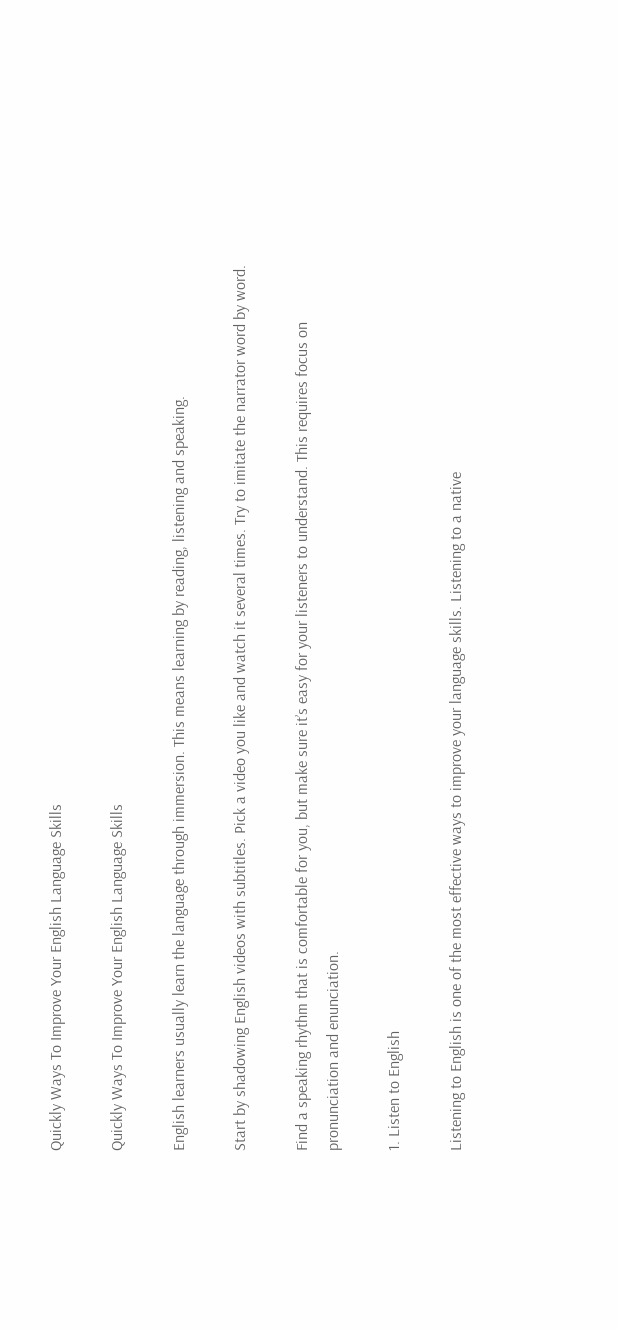Quickly Ways To Improve Your English Language Skills

Quickly Ways To Improve Your English Language Skills

English learners usually learn the language through immersion. This means learning by reading, listening and speaking.

Start by shadowing English videos with subtitles. Pick a video you like and watch it several times. Try to imitate the narrator word by word.

Find a speaking rhythm that is comfortable for you, but make sure it’s easy for your listeners to understand. This requires focus on pronunciation and enunciation.

1. Listen to English

Listening to English is one of the most effective ways to improve your language skills. Listening to a native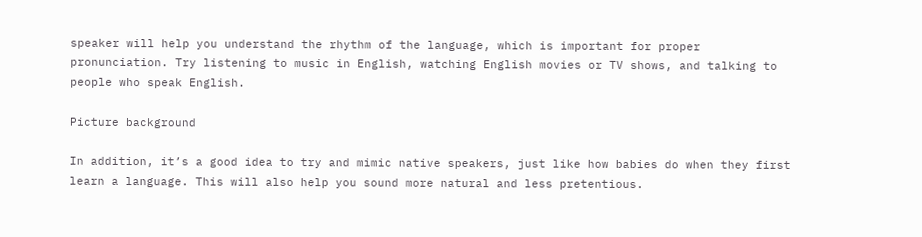speaker will help you understand the rhythm of the language, which is important for proper pronunciation. Try listening to music in English, watching English movies or TV shows, and talking to people who speak English.

Picture background

In addition, it’s a good idea to try and mimic native speakers, just like how babies do when they first learn a language. This will also help you sound more natural and less pretentious.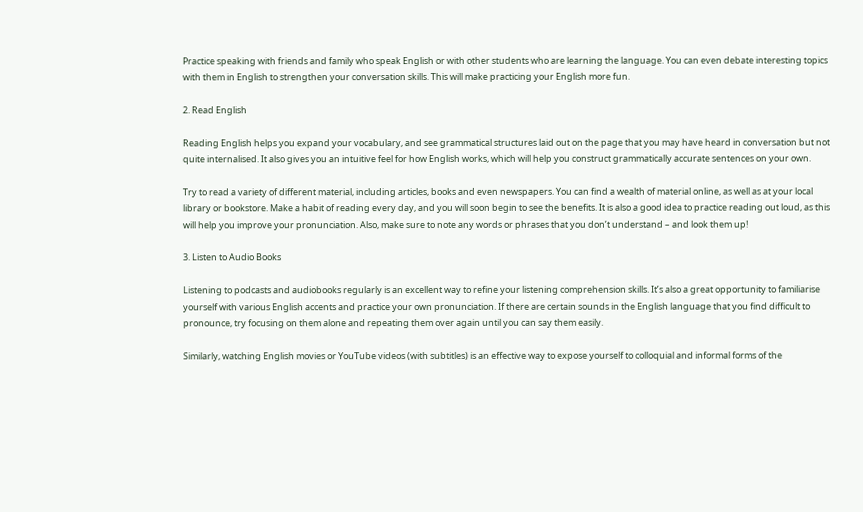Practice speaking with friends and family who speak English or with other students who are learning the language. You can even debate interesting topics with them in English to strengthen your conversation skills. This will make practicing your English more fun.

2. Read English

Reading English helps you expand your vocabulary, and see grammatical structures laid out on the page that you may have heard in conversation but not quite internalised. It also gives you an intuitive feel for how English works, which will help you construct grammatically accurate sentences on your own.

Try to read a variety of different material, including articles, books and even newspapers. You can find a wealth of material online, as well as at your local library or bookstore. Make a habit of reading every day, and you will soon begin to see the benefits. It is also a good idea to practice reading out loud, as this will help you improve your pronunciation. Also, make sure to note any words or phrases that you don’t understand – and look them up!

3. Listen to Audio Books

Listening to podcasts and audiobooks regularly is an excellent way to refine your listening comprehension skills. It’s also a great opportunity to familiarise yourself with various English accents and practice your own pronunciation. If there are certain sounds in the English language that you find difficult to pronounce, try focusing on them alone and repeating them over again until you can say them easily.

Similarly, watching English movies or YouTube videos (with subtitles) is an effective way to expose yourself to colloquial and informal forms of the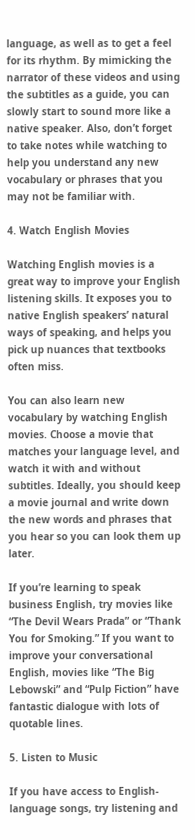language, as well as to get a feel for its rhythm. By mimicking the narrator of these videos and using the subtitles as a guide, you can slowly start to sound more like a native speaker. Also, don’t forget to take notes while watching to help you understand any new vocabulary or phrases that you may not be familiar with.

4. Watch English Movies

Watching English movies is a great way to improve your English listening skills. It exposes you to native English speakers’ natural ways of speaking, and helps you pick up nuances that textbooks often miss.

You can also learn new vocabulary by watching English movies. Choose a movie that matches your language level, and watch it with and without subtitles. Ideally, you should keep a movie journal and write down the new words and phrases that you hear so you can look them up later.

If you’re learning to speak business English, try movies like “The Devil Wears Prada” or “Thank You for Smoking.” If you want to improve your conversational English, movies like “The Big Lebowski” and “Pulp Fiction” have fantastic dialogue with lots of quotable lines.

5. Listen to Music

If you have access to English-language songs, try listening and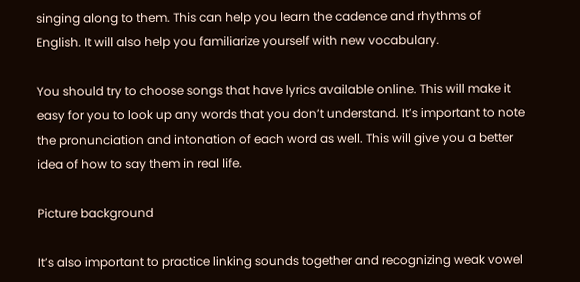singing along to them. This can help you learn the cadence and rhythms of English. It will also help you familiarize yourself with new vocabulary.

You should try to choose songs that have lyrics available online. This will make it easy for you to look up any words that you don’t understand. It’s important to note the pronunciation and intonation of each word as well. This will give you a better idea of how to say them in real life.

Picture background

It’s also important to practice linking sounds together and recognizing weak vowel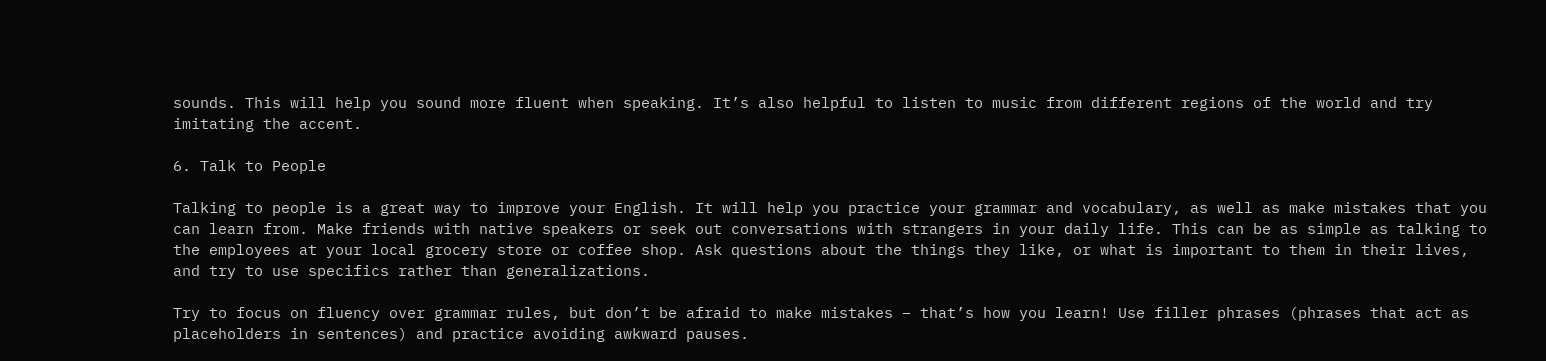sounds. This will help you sound more fluent when speaking. It’s also helpful to listen to music from different regions of the world and try imitating the accent.

6. Talk to People

Talking to people is a great way to improve your English. It will help you practice your grammar and vocabulary, as well as make mistakes that you can learn from. Make friends with native speakers or seek out conversations with strangers in your daily life. This can be as simple as talking to the employees at your local grocery store or coffee shop. Ask questions about the things they like, or what is important to them in their lives, and try to use specifics rather than generalizations.

Try to focus on fluency over grammar rules, but don’t be afraid to make mistakes – that’s how you learn! Use filler phrases (phrases that act as placeholders in sentences) and practice avoiding awkward pauses.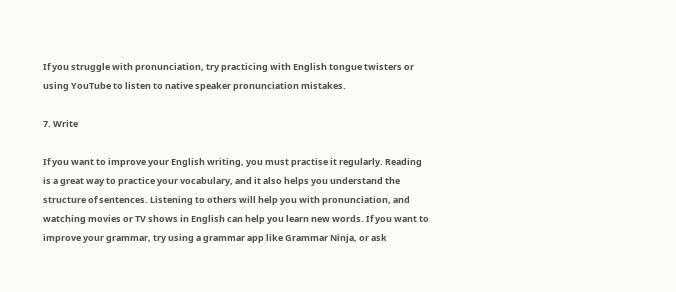If you struggle with pronunciation, try practicing with English tongue twisters or using YouTube to listen to native speaker pronunciation mistakes.

7. Write

If you want to improve your English writing, you must practise it regularly. Reading is a great way to practice your vocabulary, and it also helps you understand the structure of sentences. Listening to others will help you with pronunciation, and watching movies or TV shows in English can help you learn new words. If you want to improve your grammar, try using a grammar app like Grammar Ninja, or ask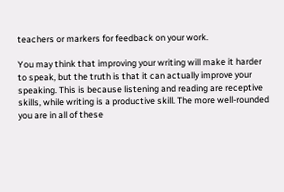teachers or markers for feedback on your work.

You may think that improving your writing will make it harder to speak, but the truth is that it can actually improve your speaking. This is because listening and reading are receptive skills, while writing is a productive skill. The more well-rounded you are in all of these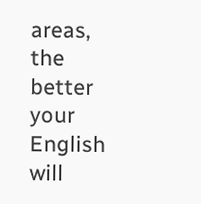areas, the better your English will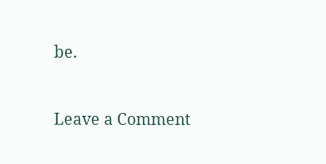be.


Leave a Comment